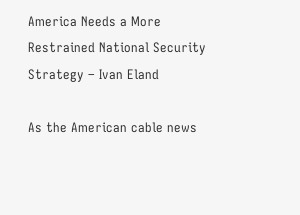America Needs a More Restrained National Security Strategy – Ivan Eland

As the American cable news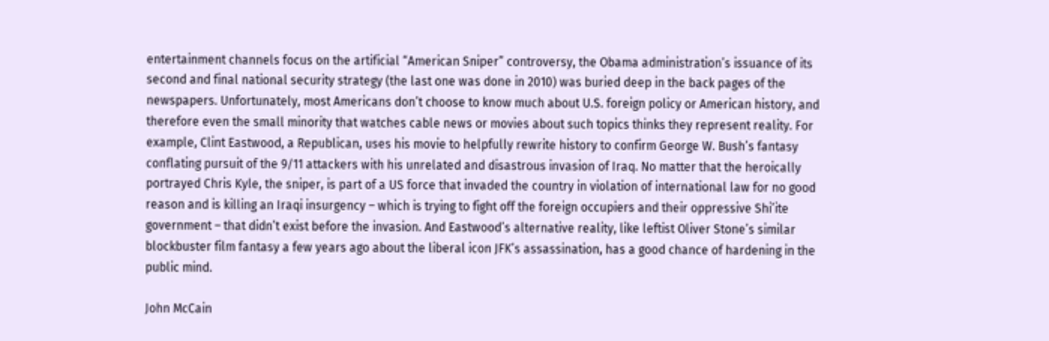entertainment channels focus on the artificial “American Sniper” controversy, the Obama administration’s issuance of its second and final national security strategy (the last one was done in 2010) was buried deep in the back pages of the newspapers. Unfortunately, most Americans don’t choose to know much about U.S. foreign policy or American history, and therefore even the small minority that watches cable news or movies about such topics thinks they represent reality. For example, Clint Eastwood, a Republican, uses his movie to helpfully rewrite history to confirm George W. Bush’s fantasy conflating pursuit of the 9/11 attackers with his unrelated and disastrous invasion of Iraq. No matter that the heroically portrayed Chris Kyle, the sniper, is part of a US force that invaded the country in violation of international law for no good reason and is killing an Iraqi insurgency – which is trying to fight off the foreign occupiers and their oppressive Shi’ite government – that didn’t exist before the invasion. And Eastwood’s alternative reality, like leftist Oliver Stone’s similar blockbuster film fantasy a few years ago about the liberal icon JFK’s assassination, has a good chance of hardening in the public mind.

John McCain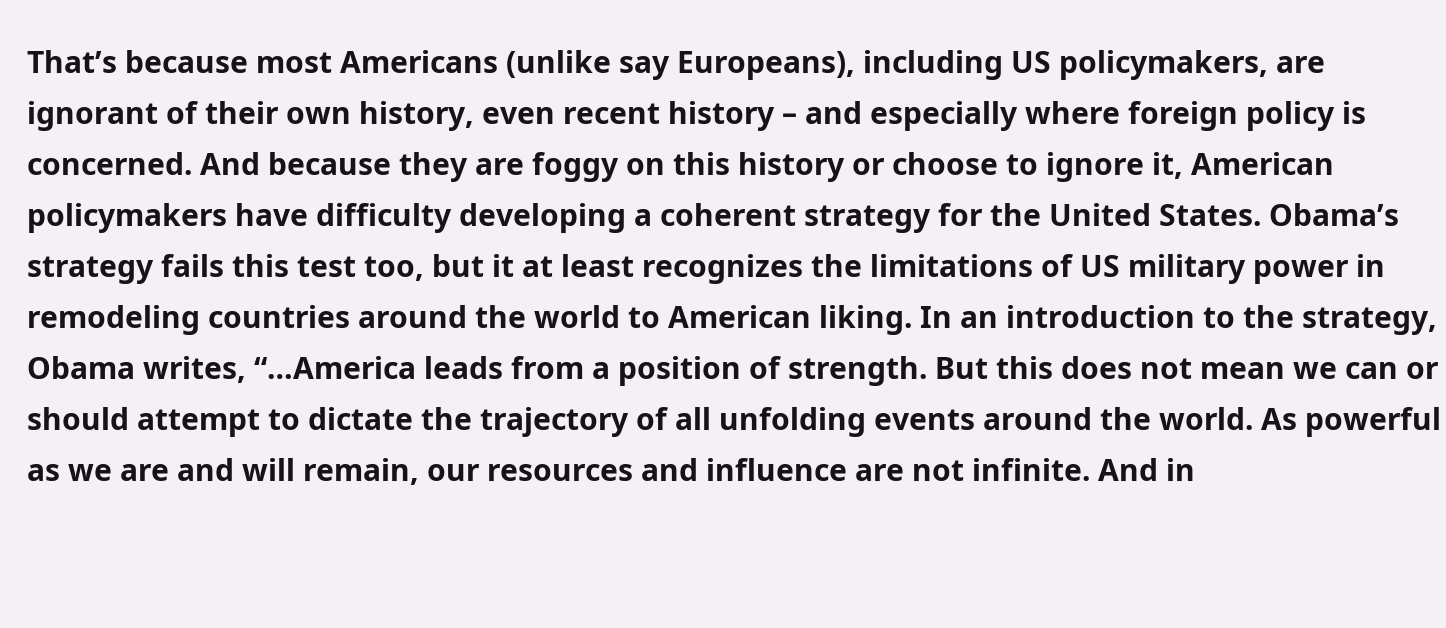That’s because most Americans (unlike say Europeans), including US policymakers, are ignorant of their own history, even recent history – and especially where foreign policy is concerned. And because they are foggy on this history or choose to ignore it, American policymakers have difficulty developing a coherent strategy for the United States. Obama’s strategy fails this test too, but it at least recognizes the limitations of US military power in remodeling countries around the world to American liking. In an introduction to the strategy, Obama writes, “…America leads from a position of strength. But this does not mean we can or should attempt to dictate the trajectory of all unfolding events around the world. As powerful as we are and will remain, our resources and influence are not infinite. And in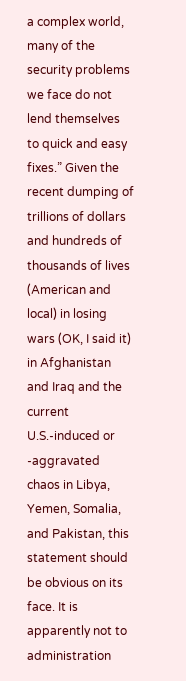a complex world, many of the security problems we face do not lend themselves to quick and easy fixes.” Given the recent dumping of trillions of dollars and hundreds of thousands of lives (American and local) in losing wars (OK, I said it) in Afghanistan and Iraq and the current U.S.-induced or -aggravated chaos in Libya, Yemen, Somalia, and Pakistan, this statement should be obvious on its face. It is apparently not to administration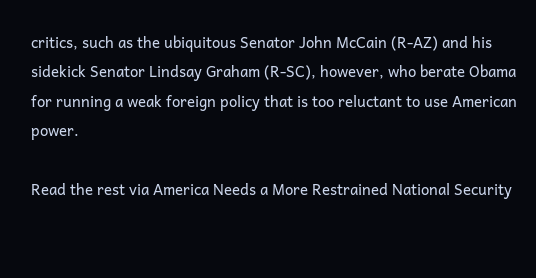critics, such as the ubiquitous Senator John McCain (R-AZ) and his sidekick Senator Lindsay Graham (R-SC), however, who berate Obama for running a weak foreign policy that is too reluctant to use American power.

Read the rest via America Needs a More Restrained National Security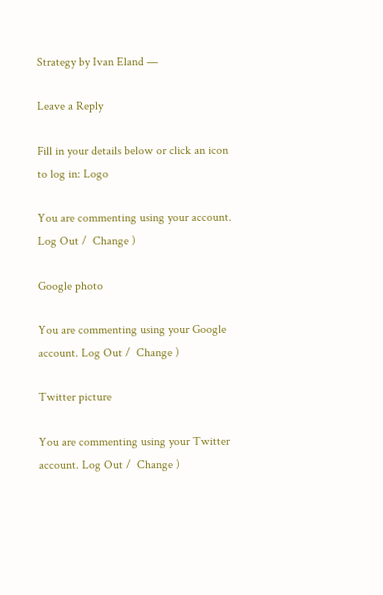Strategy by Ivan Eland —

Leave a Reply

Fill in your details below or click an icon to log in: Logo

You are commenting using your account. Log Out /  Change )

Google photo

You are commenting using your Google account. Log Out /  Change )

Twitter picture

You are commenting using your Twitter account. Log Out /  Change )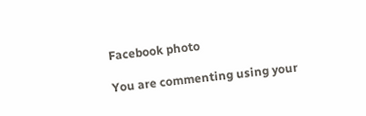Facebook photo

You are commenting using your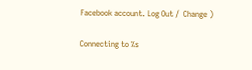Facebook account. Log Out /  Change )

Connecting to %s